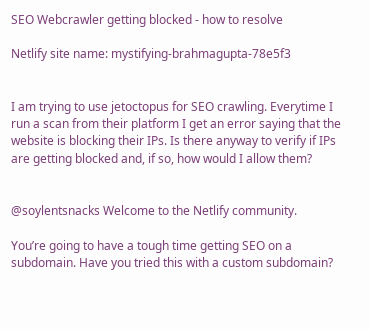SEO Webcrawler getting blocked - how to resolve

Netlify site name: mystifying-brahmagupta-78e5f3


I am trying to use jetoctopus for SEO crawling. Everytime I run a scan from their platform I get an error saying that the website is blocking their IPs. Is there anyway to verify if IPs are getting blocked and, if so, how would I allow them?


@soylentsnacks Welcome to the Netlify community.

You’re going to have a tough time getting SEO on a subdomain. Have you tried this with a custom subdomain?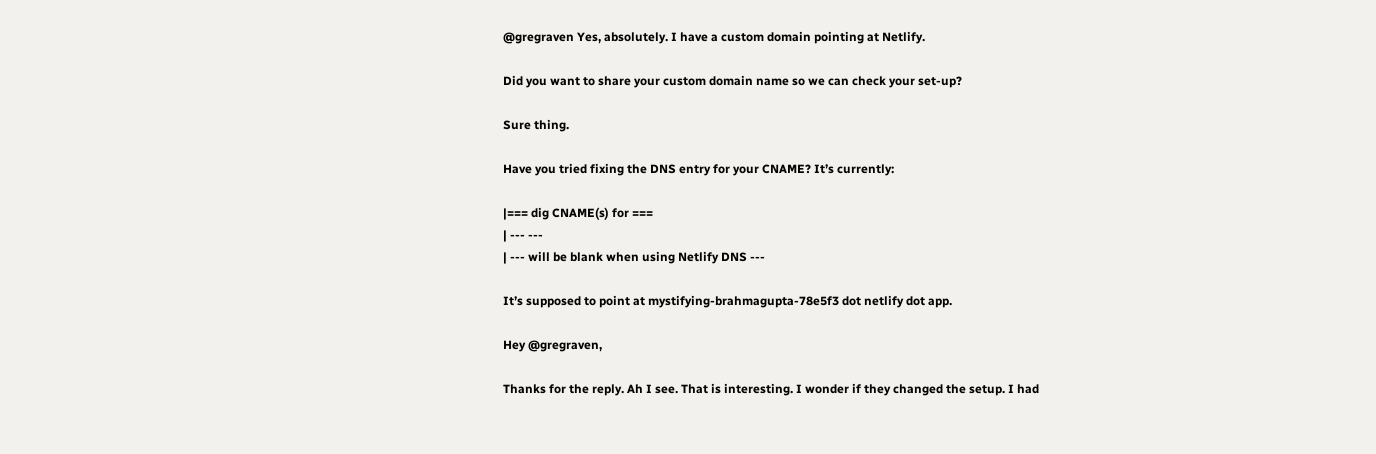@gregraven Yes, absolutely. I have a custom domain pointing at Netlify.

Did you want to share your custom domain name so we can check your set-up?

Sure thing.

Have you tried fixing the DNS entry for your CNAME? It’s currently:

|=== dig CNAME(s) for ===
| --- ---
| --- will be blank when using Netlify DNS ---

It’s supposed to point at mystifying-brahmagupta-78e5f3 dot netlify dot app.

Hey @gregraven,

Thanks for the reply. Ah I see. That is interesting. I wonder if they changed the setup. I had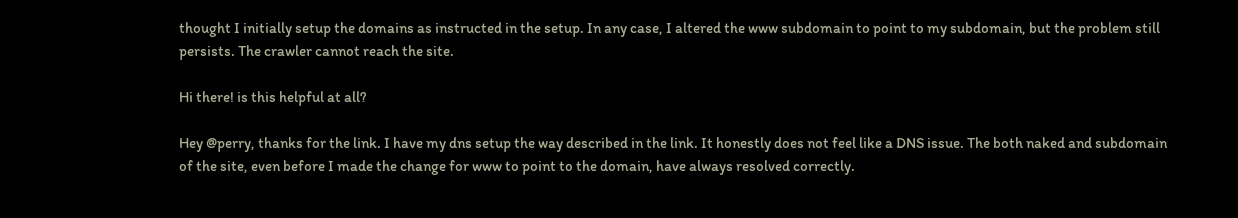thought I initially setup the domains as instructed in the setup. In any case, I altered the www subdomain to point to my subdomain, but the problem still persists. The crawler cannot reach the site.

Hi there! is this helpful at all?

Hey @perry, thanks for the link. I have my dns setup the way described in the link. It honestly does not feel like a DNS issue. The both naked and subdomain of the site, even before I made the change for www to point to the domain, have always resolved correctly.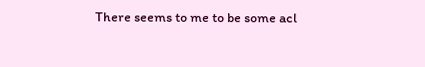There seems to me to be some acl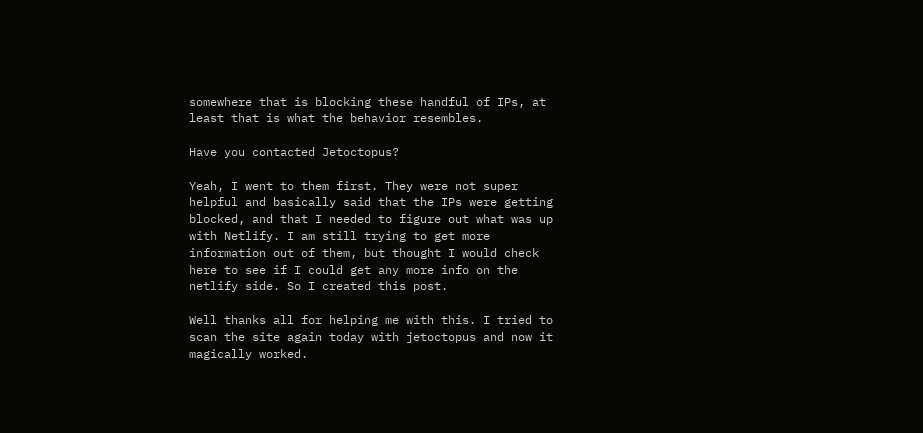somewhere that is blocking these handful of IPs, at least that is what the behavior resembles.

Have you contacted Jetoctopus?

Yeah, I went to them first. They were not super helpful and basically said that the IPs were getting blocked, and that I needed to figure out what was up with Netlify. I am still trying to get more information out of them, but thought I would check here to see if I could get any more info on the netlify side. So I created this post.

Well thanks all for helping me with this. I tried to scan the site again today with jetoctopus and now it magically worked.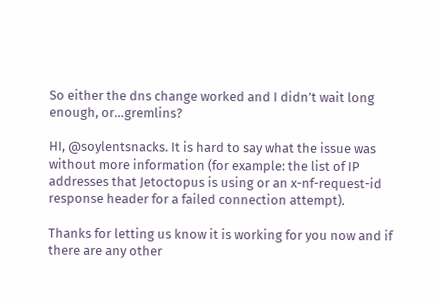So either the dns change worked and I didn’t wait long enough, or…gremlins?

HI, @soylentsnacks. It is hard to say what the issue was without more information (for example: the list of IP addresses that Jetoctopus is using or an x-nf-request-id response header for a failed connection attempt).

Thanks for letting us know it is working for you now and if there are any other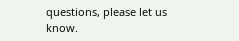questions, please let us know.